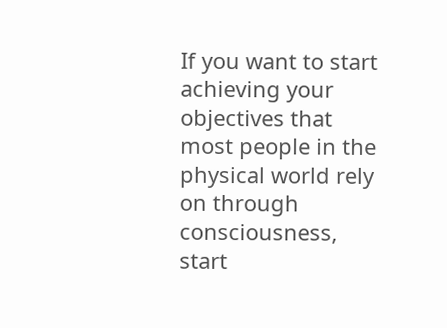If you want to start achieving your objectives that most people in the physical world rely on through consciousness, start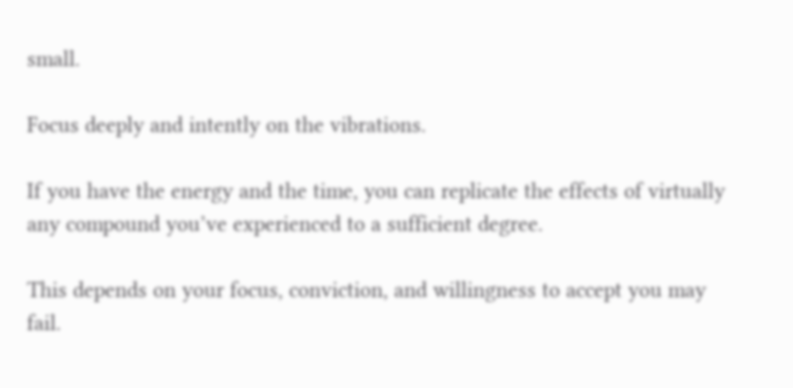small.

Focus deeply and intently on the vibrations.

If you have the energy and the time, you can replicate the effects of virtually any compound you’ve experienced to a sufficient degree.

This depends on your focus, conviction, and willingness to accept you may fail.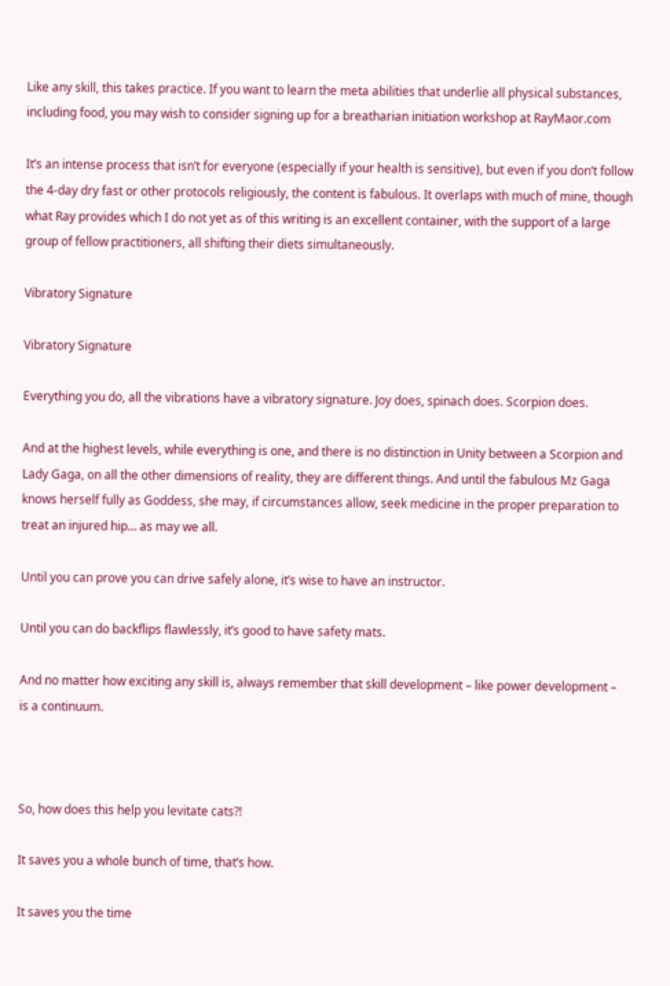Like any skill, this takes practice. If you want to learn the meta abilities that underlie all physical substances, including food, you may wish to consider signing up for a breatharian initiation workshop at RayMaor.com

It’s an intense process that isn’t for everyone (especially if your health is sensitive), but even if you don’t follow the 4-day dry fast or other protocols religiously, the content is fabulous. It overlaps with much of mine, though what Ray provides which I do not yet as of this writing is an excellent container, with the support of a large group of fellow practitioners, all shifting their diets simultaneously.

Vibratory Signature

Vibratory Signature

Everything you do, all the vibrations have a vibratory signature. Joy does, spinach does. Scorpion does.

And at the highest levels, while everything is one, and there is no distinction in Unity between a Scorpion and Lady Gaga, on all the other dimensions of reality, they are different things. And until the fabulous Mz Gaga knows herself fully as Goddess, she may, if circumstances allow, seek medicine in the proper preparation to treat an injured hip… as may we all.

Until you can prove you can drive safely alone, it’s wise to have an instructor.

Until you can do backflips flawlessly, it’s good to have safety mats.

And no matter how exciting any skill is, always remember that skill development – like power development – is a continuum.



So, how does this help you levitate cats?!

It saves you a whole bunch of time, that’s how.

It saves you the time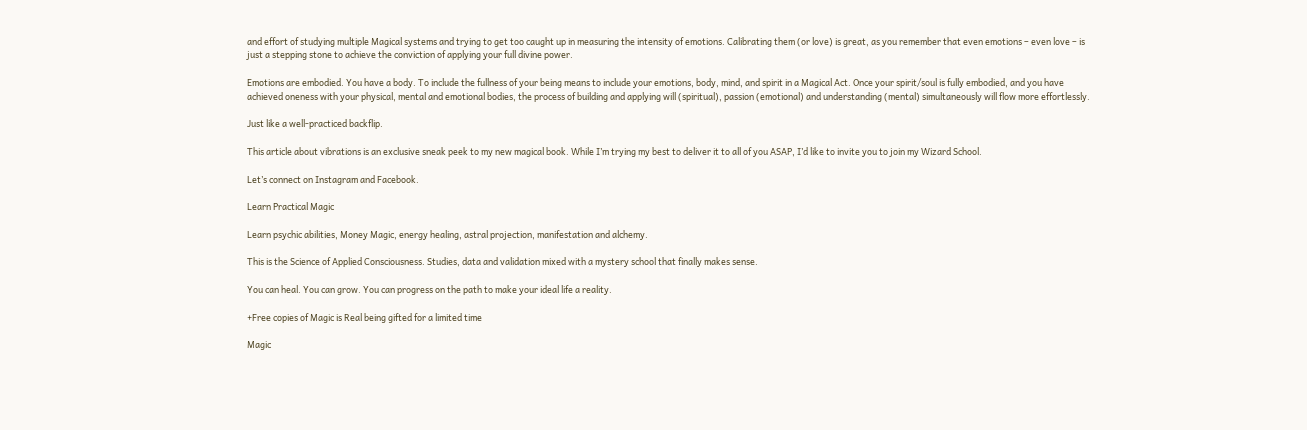and effort of studying multiple Magical systems and trying to get too caught up in measuring the intensity of emotions. Calibrating them (or love) is great, as you remember that even emotions – even love – is just a stepping stone to achieve the conviction of applying your full divine power.

Emotions are embodied. You have a body. To include the fullness of your being means to include your emotions, body, mind, and spirit in a Magical Act. Once your spirit/soul is fully embodied, and you have achieved oneness with your physical, mental and emotional bodies, the process of building and applying will (spiritual), passion (emotional) and understanding (mental) simultaneously will flow more effortlessly.

Just like a well-practiced backflip.

This article about vibrations is an exclusive sneak peek to my new magical book. While I’m trying my best to deliver it to all of you ASAP, I’d like to invite you to join my Wizard School.

Let’s connect on Instagram and Facebook.

Learn Practical Magic

Learn psychic abilities, Money Magic, energy healing, astral projection, manifestation and alchemy.

This is the Science of Applied Consciousness. Studies, data and validation mixed with a mystery school that finally makes sense.

You can heal. You can grow. You can progress on the path to make your ideal life a reality.

+Free copies of Magic is Real being gifted for a limited time

Magic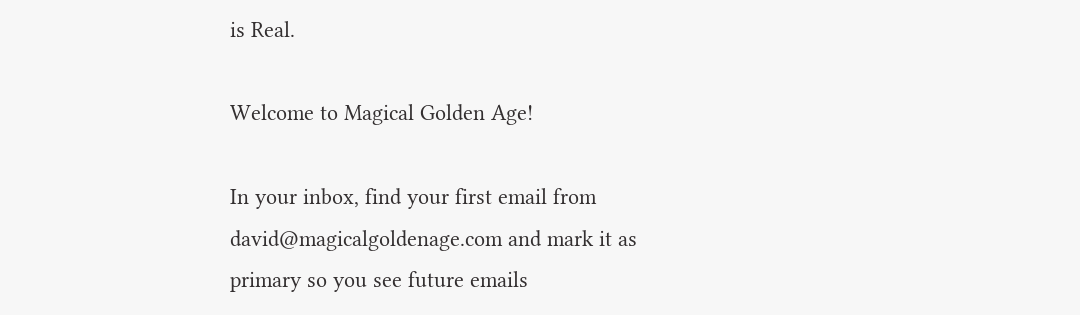is Real.

Welcome to Magical Golden Age!

In your inbox, find your first email from david@magicalgoldenage.com and mark it as primary so you see future emails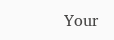Your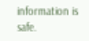information is safe.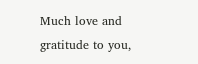Much love and gratitude to you,